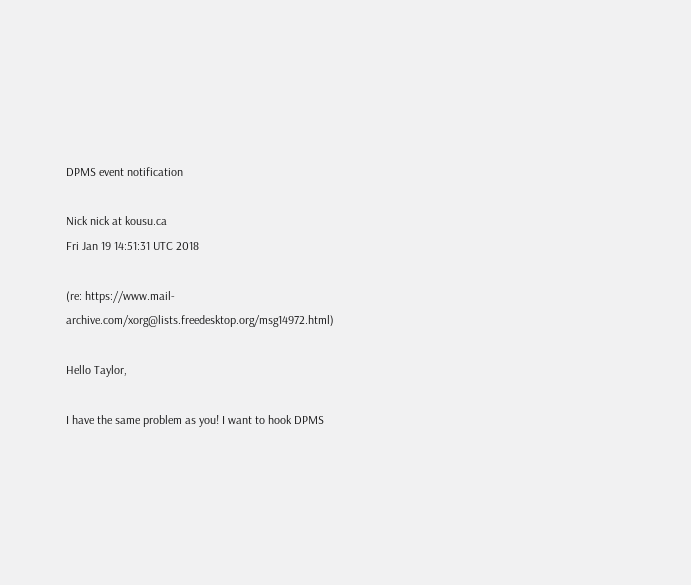DPMS event notification

Nick nick at kousu.ca
Fri Jan 19 14:51:31 UTC 2018

(re: https://www.mail-archive.com/xorg@lists.freedesktop.org/msg14972.html)

Hello Taylor,

I have the same problem as you! I want to hook DPMS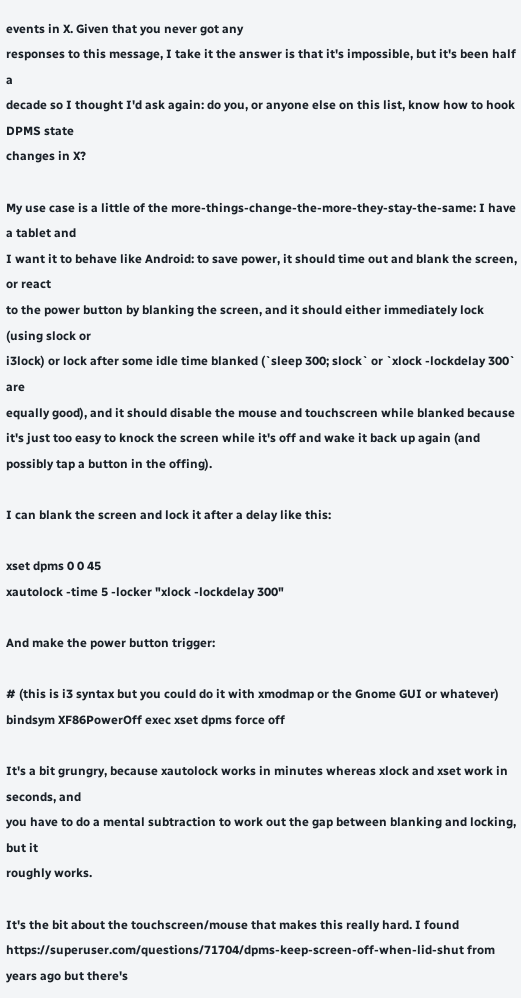events in X. Given that you never got any
responses to this message, I take it the answer is that it's impossible, but it's been half a
decade so I thought I'd ask again: do you, or anyone else on this list, know how to hook DPMS state
changes in X?

My use case is a little of the more-things-change-the-more-they-stay-the-same: I have a tablet and
I want it to behave like Android: to save power, it should time out and blank the screen, or react
to the power button by blanking the screen, and it should either immediately lock (using slock or
i3lock) or lock after some idle time blanked (`sleep 300; slock` or `xlock -lockdelay 300` are
equally good), and it should disable the mouse and touchscreen while blanked because it's just too easy to knock the screen while it's off and wake it back up again (and possibly tap a button in the offing).

I can blank the screen and lock it after a delay like this:

xset dpms 0 0 45
xautolock -time 5 -locker "xlock -lockdelay 300"

And make the power button trigger:

# (this is i3 syntax but you could do it with xmodmap or the Gnome GUI or whatever)
bindsym XF86PowerOff exec xset dpms force off

It's a bit grungry, because xautolock works in minutes whereas xlock and xset work in seconds, and
you have to do a mental subtraction to work out the gap between blanking and locking, but it
roughly works.

It's the bit about the touchscreen/mouse that makes this really hard. I found
https://superuser.com/questions/71704/dpms-keep-screen-off-when-lid-shut from years ago but there's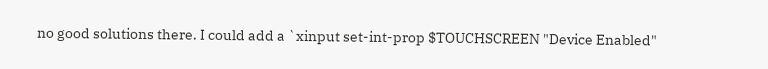no good solutions there. I could add a `xinput set-int-prop $TOUCHSCREEN "Device Enabled"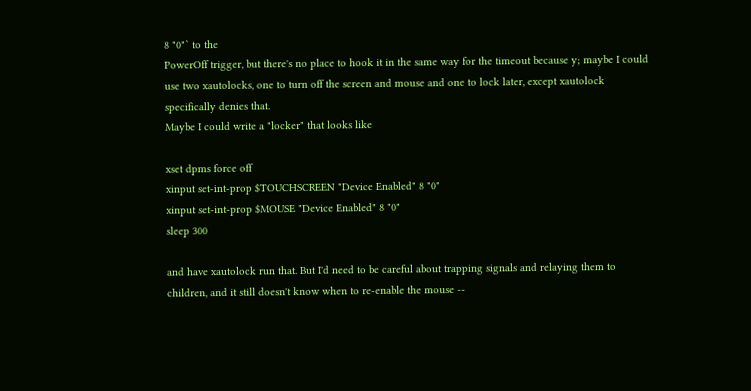8 "0"` to the
PowerOff trigger, but there's no place to hook it in the same way for the timeout because y; maybe I could
use two xautolocks, one to turn off the screen and mouse and one to lock later, except xautolock
specifically denies that.
Maybe I could write a "locker" that looks like

xset dpms force off
xinput set-int-prop $TOUCHSCREEN "Device Enabled" 8 "0"
xinput set-int-prop $MOUSE "Device Enabled" 8 "0"
sleep 300

and have xautolock run that. But I'd need to be careful about trapping signals and relaying them to
children, and it still doesn't know when to re-enable the mouse --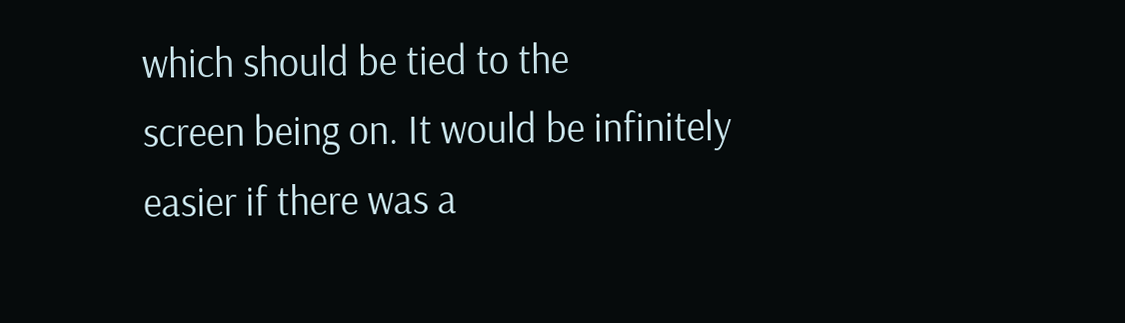which should be tied to the
screen being on. It would be infinitely easier if there was a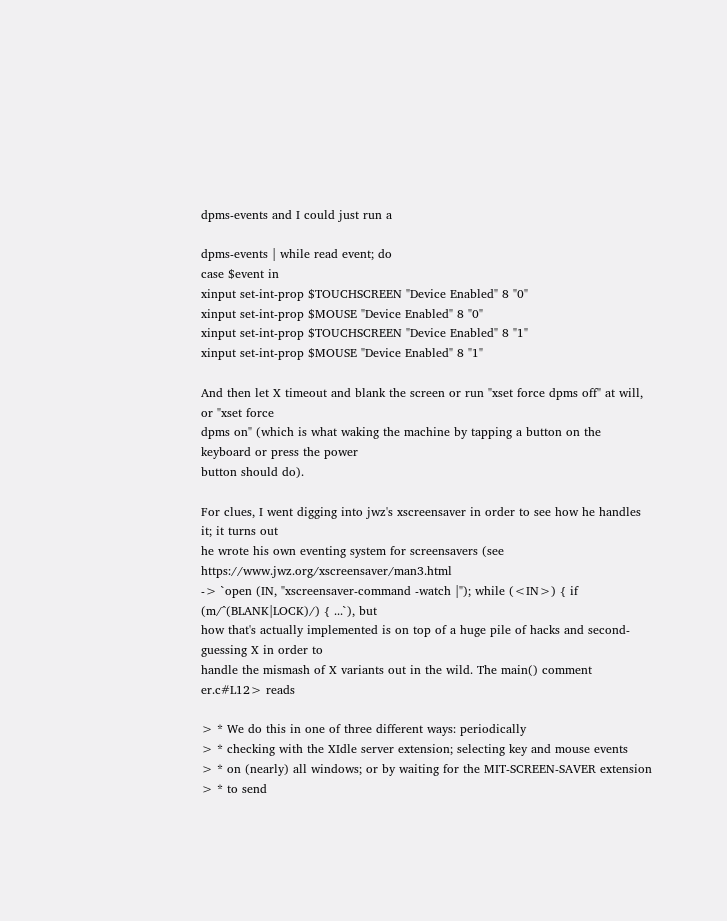dpms-events and I could just run a

dpms-events | while read event; do
case $event in
xinput set-int-prop $TOUCHSCREEN "Device Enabled" 8 "0"
xinput set-int-prop $MOUSE "Device Enabled" 8 "0"
xinput set-int-prop $TOUCHSCREEN "Device Enabled" 8 "1"
xinput set-int-prop $MOUSE "Device Enabled" 8 "1"

And then let X timeout and blank the screen or run "xset force dpms off" at will, or "xset force
dpms on" (which is what waking the machine by tapping a button on the keyboard or press the power
button should do).

For clues, I went digging into jwz's xscreensaver in order to see how he handles it; it turns out
he wrote his own eventing system for screensavers (see https://www.jwz.org/xscreensaver/man3.html
-> `open (IN, "xscreensaver-command -watch |"); while (<IN>) { if (m/^(BLANK|LOCK)/) { ...`), but
how that's actually implemented is on top of a huge pile of hacks and second-guessing X in order to
handle the mismash of X variants out in the wild. The main() comment
er.c#L12> reads

> * We do this in one of three different ways: periodically
> * checking with the XIdle server extension; selecting key and mouse events
> * on (nearly) all windows; or by waiting for the MIT-SCREEN-SAVER extension
> * to send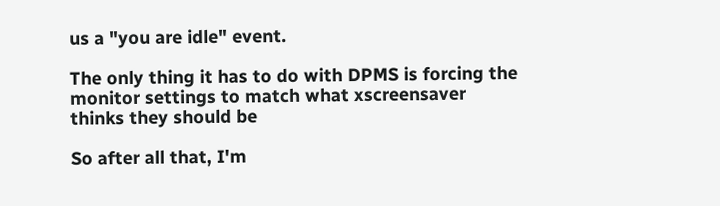us a "you are idle" event.

The only thing it has to do with DPMS is forcing the monitor settings to match what xscreensaver
thinks they should be

So after all that, I'm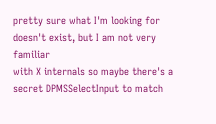pretty sure what I'm looking for doesn't exist, but I am not very familiar
with X internals so maybe there's a secret DPMSSelectInput to match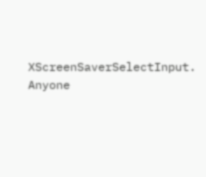XScreenSaverSelectInput. Anyone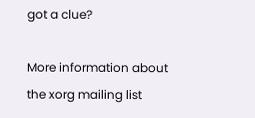got a clue?

More information about the xorg mailing list